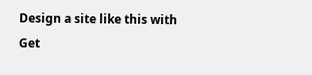Design a site like this with
Get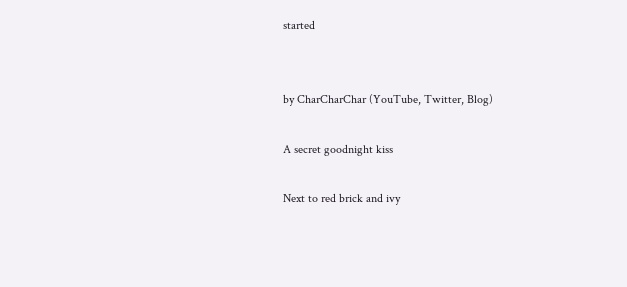started


by CharCharChar (YouTube, Twitter, Blog)

A secret goodnight kiss

Next to red brick and ivy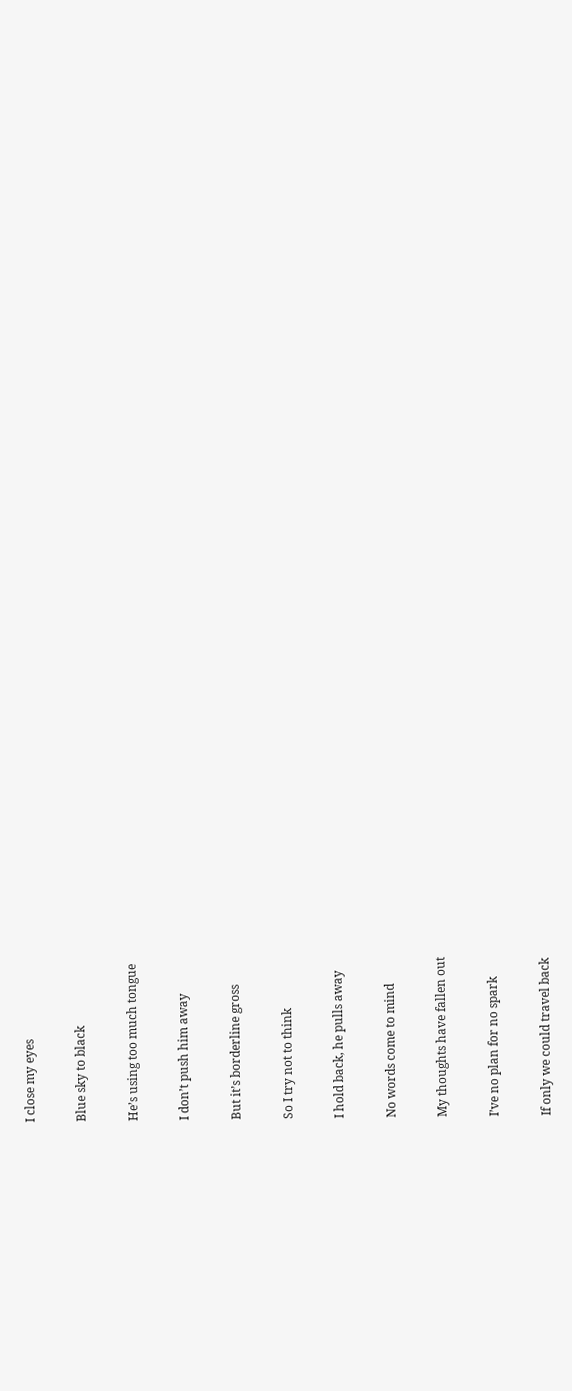I close my eyes

Blue sky to black

He’s using too much tongue

I don’t push him away

But it’s borderline gross

So I try not to think

I hold back, he pulls away

No words come to mind

My thoughts have fallen out

I’ve no plan for no spark

If only we could travel back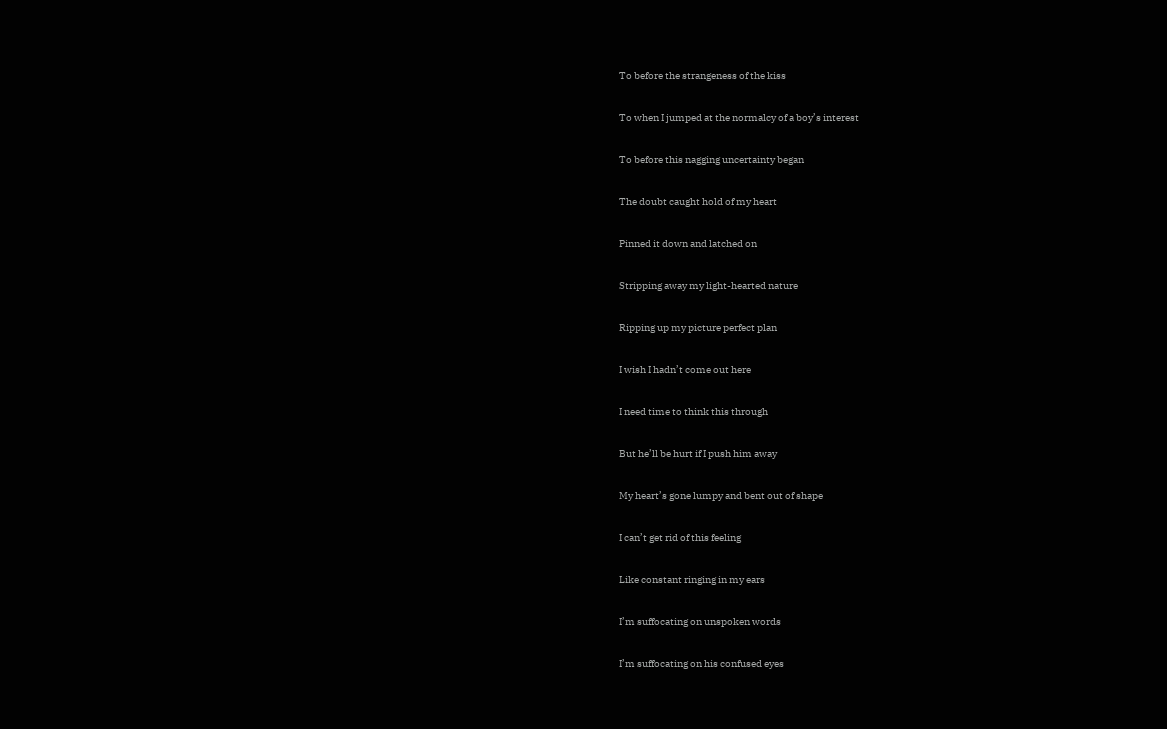To before the strangeness of the kiss

To when I jumped at the normalcy of a boy’s interest

To before this nagging uncertainty began

The doubt caught hold of my heart

Pinned it down and latched on

Stripping away my light-hearted nature

Ripping up my picture perfect plan

I wish I hadn’t come out here

I need time to think this through

But he’ll be hurt if I push him away

My heart’s gone lumpy and bent out of shape

I can’t get rid of this feeling

Like constant ringing in my ears

I’m suffocating on unspoken words

I’m suffocating on his confused eyes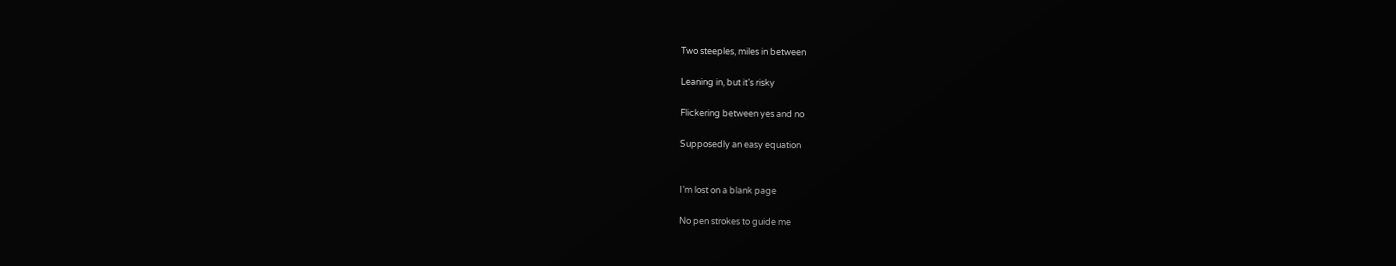Two steeples, miles in between

Leaning in, but it’s risky

Flickering between yes and no

Supposedly an easy equation


I’m lost on a blank page

No pen strokes to guide me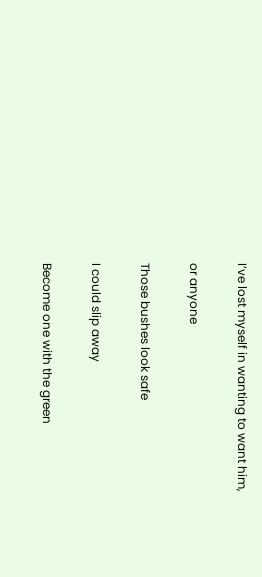I’ve lost myself in wanting to want him,

or anyone

Those bushes look safe

I could slip away

Become one with the green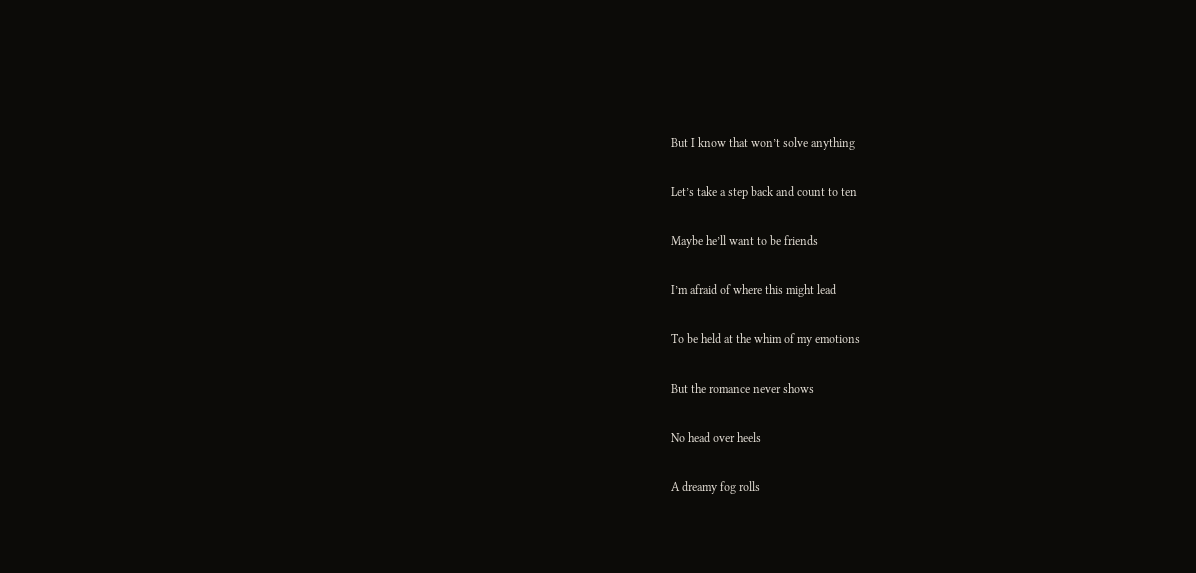But I know that won’t solve anything

Let’s take a step back and count to ten

Maybe he’ll want to be friends

I’m afraid of where this might lead

To be held at the whim of my emotions

But the romance never shows

No head over heels

A dreamy fog rolls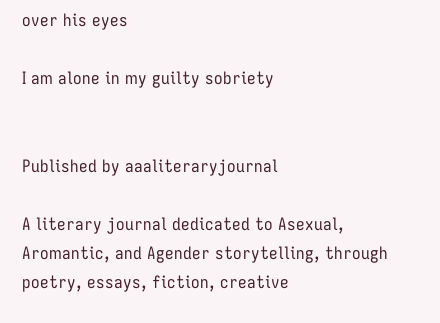over his eyes

I am alone in my guilty sobriety


Published by aaaliteraryjournal

A literary journal dedicated to Asexual, Aromantic, and Agender storytelling, through poetry, essays, fiction, creative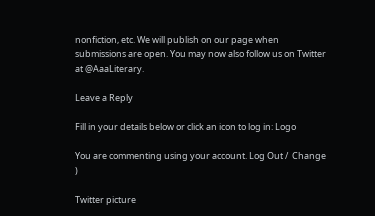nonfiction, etc. We will publish on our page when submissions are open. You may now also follow us on Twitter at @AaaLiterary.

Leave a Reply

Fill in your details below or click an icon to log in: Logo

You are commenting using your account. Log Out /  Change )

Twitter picture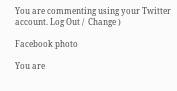You are commenting using your Twitter account. Log Out /  Change )

Facebook photo

You are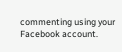commenting using your Facebook account.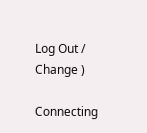Log Out /  Change )

Connecting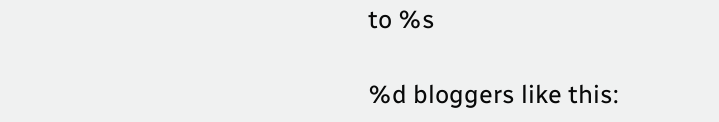to %s

%d bloggers like this: